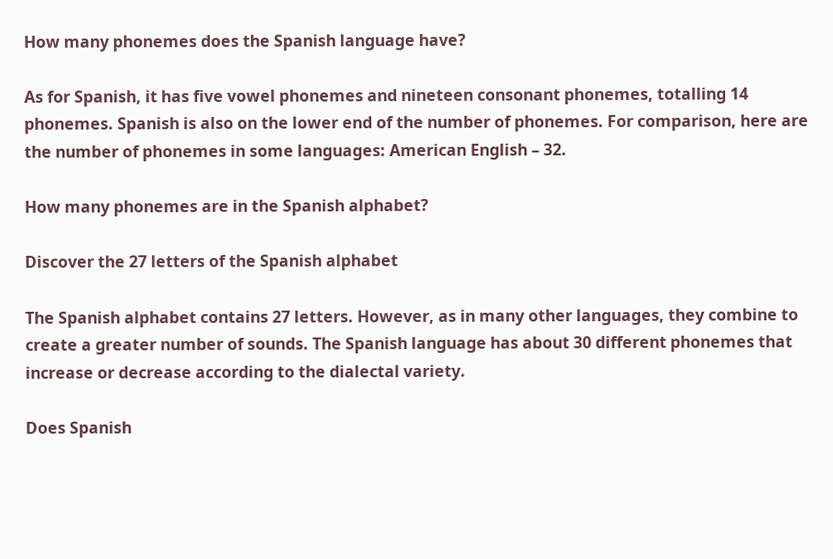How many phonemes does the Spanish language have?

As for Spanish, it has five vowel phonemes and nineteen consonant phonemes, totalling 14 phonemes. Spanish is also on the lower end of the number of phonemes. For comparison, here are the number of phonemes in some languages: American English – 32.

How many phonemes are in the Spanish alphabet?

Discover the 27 letters of the Spanish alphabet

The Spanish alphabet contains 27 letters. However, as in many other languages, they combine to create a greater number of sounds. The Spanish language has about 30 different phonemes that increase or decrease according to the dialectal variety.

Does Spanish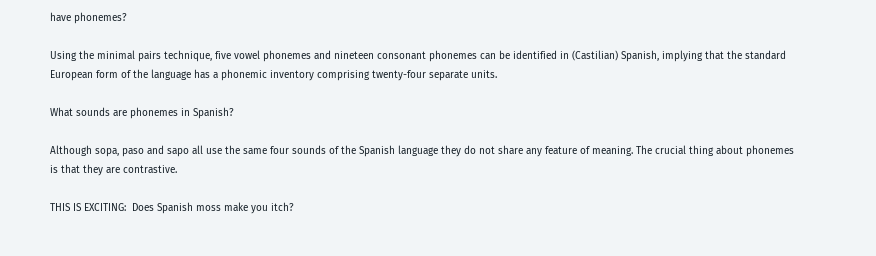have phonemes?

Using the minimal pairs technique, five vowel phonemes and nineteen consonant phonemes can be identified in (Castilian) Spanish, implying that the standard European form of the language has a phonemic inventory comprising twenty-four separate units.

What sounds are phonemes in Spanish?

Although sopa, paso and sapo all use the same four sounds of the Spanish language they do not share any feature of meaning. The crucial thing about phonemes is that they are contrastive.

THIS IS EXCITING:  Does Spanish moss make you itch?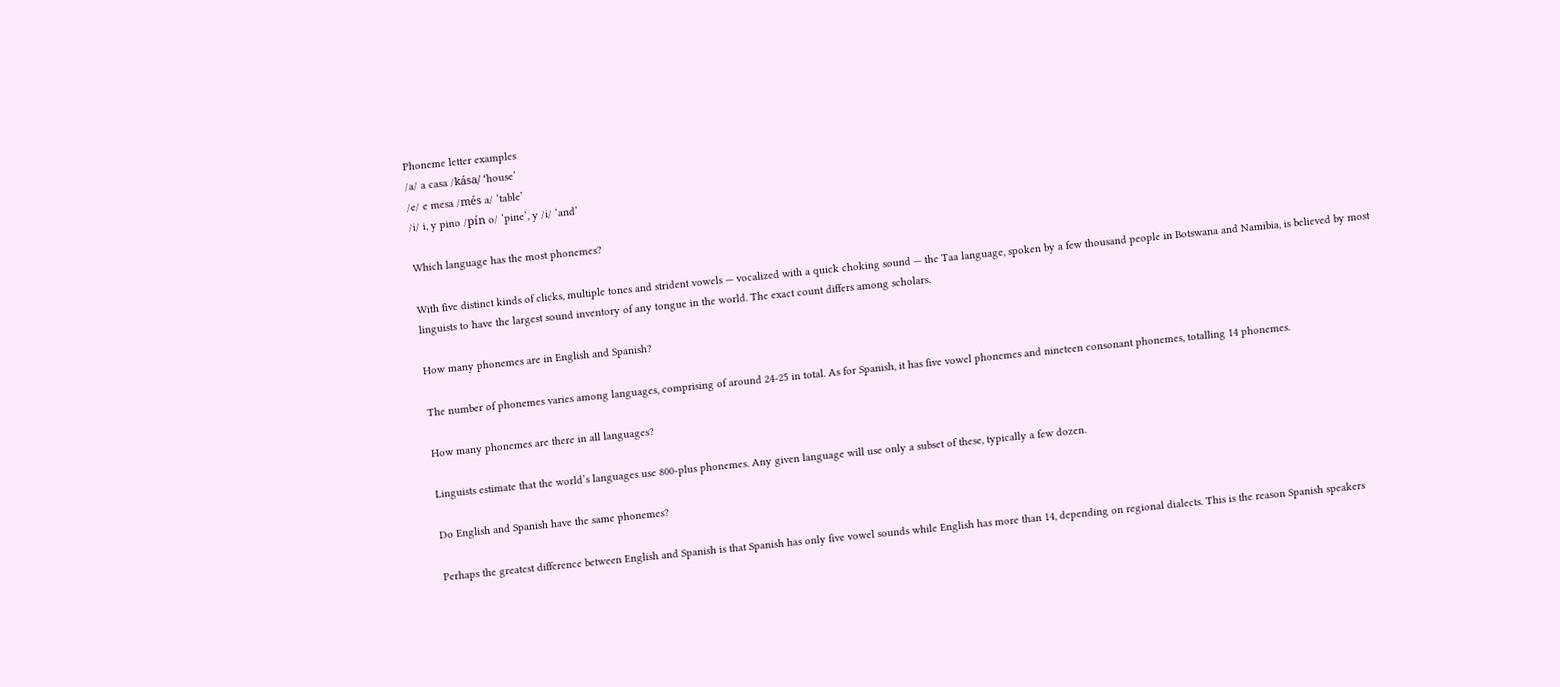Phoneme letter examples
/a/ a casa /kása/ ‘house’
/e/ e mesa /més a/ ‘table’
/i/ i, y pino /pín o/ ‘pine’, y /i/ ‘and’

Which language has the most phonemes?

With five distinct kinds of clicks, multiple tones and strident vowels — vocalized with a quick choking sound — the Taa language, spoken by a few thousand people in Botswana and Namibia, is believed by most linguists to have the largest sound inventory of any tongue in the world. The exact count differs among scholars.

How many phonemes are in English and Spanish?

The number of phonemes varies among languages, comprising of around 24-25 in total. As for Spanish, it has five vowel phonemes and nineteen consonant phonemes, totalling 14 phonemes.

How many phonemes are there in all languages?

Linguists estimate that the world’s languages use 800-plus phonemes. Any given language will use only a subset of these, typically a few dozen.

Do English and Spanish have the same phonemes?

Perhaps the greatest difference between English and Spanish is that Spanish has only five vowel sounds while English has more than 14, depending on regional dialects. This is the reason Spanish speakers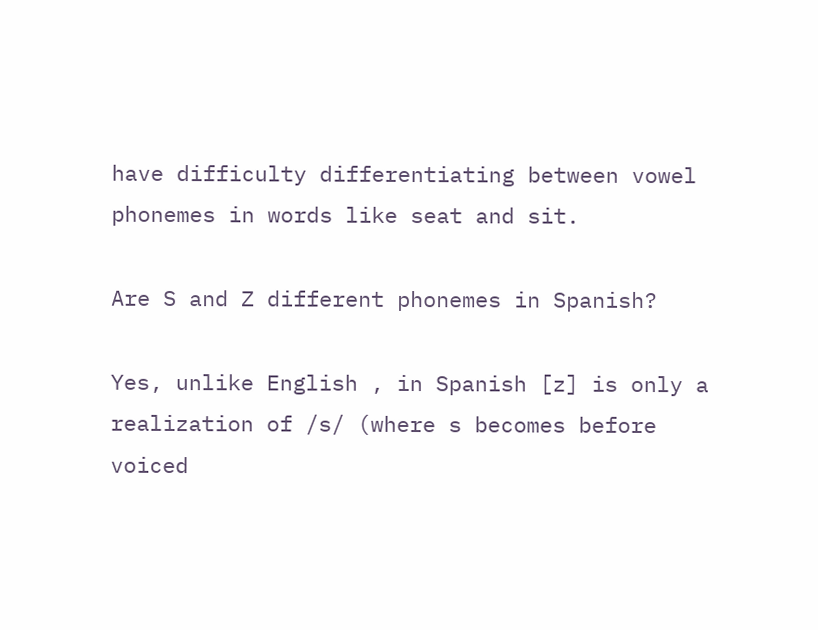have difficulty differentiating between vowel phonemes in words like seat and sit.

Are S and Z different phonemes in Spanish?

Yes, unlike English , in Spanish [z] is only a realization of /s/ (where s becomes before voiced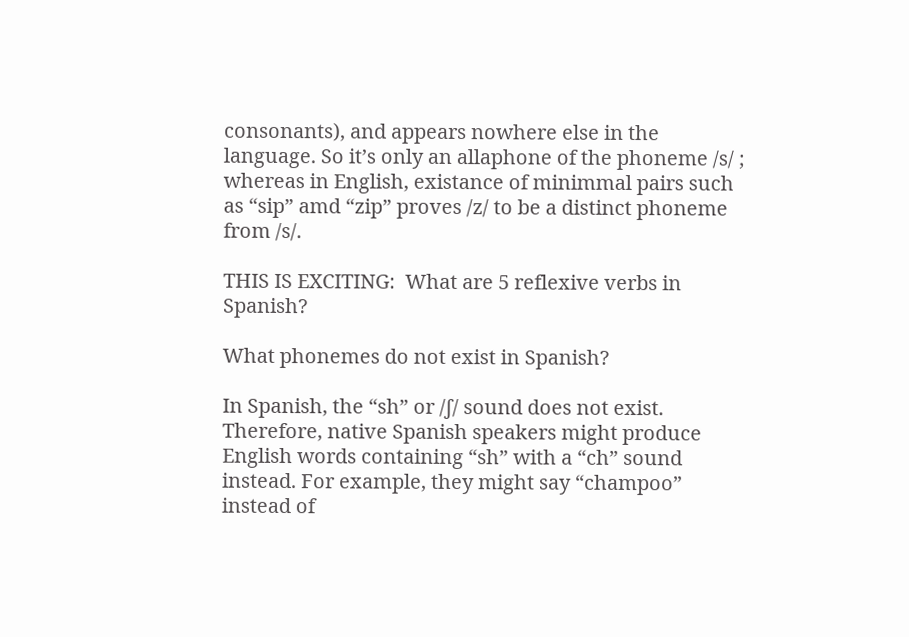consonants), and appears nowhere else in the language. So it’s only an allaphone of the phoneme /s/ ; whereas in English, existance of minimmal pairs such as “sip” amd “zip” proves /z/ to be a distinct phoneme from /s/.

THIS IS EXCITING:  What are 5 reflexive verbs in Spanish?

What phonemes do not exist in Spanish?

In Spanish, the “sh” or /ʃ/ sound does not exist. Therefore, native Spanish speakers might produce English words containing “sh” with a “ch” sound instead. For example, they might say “champoo” instead of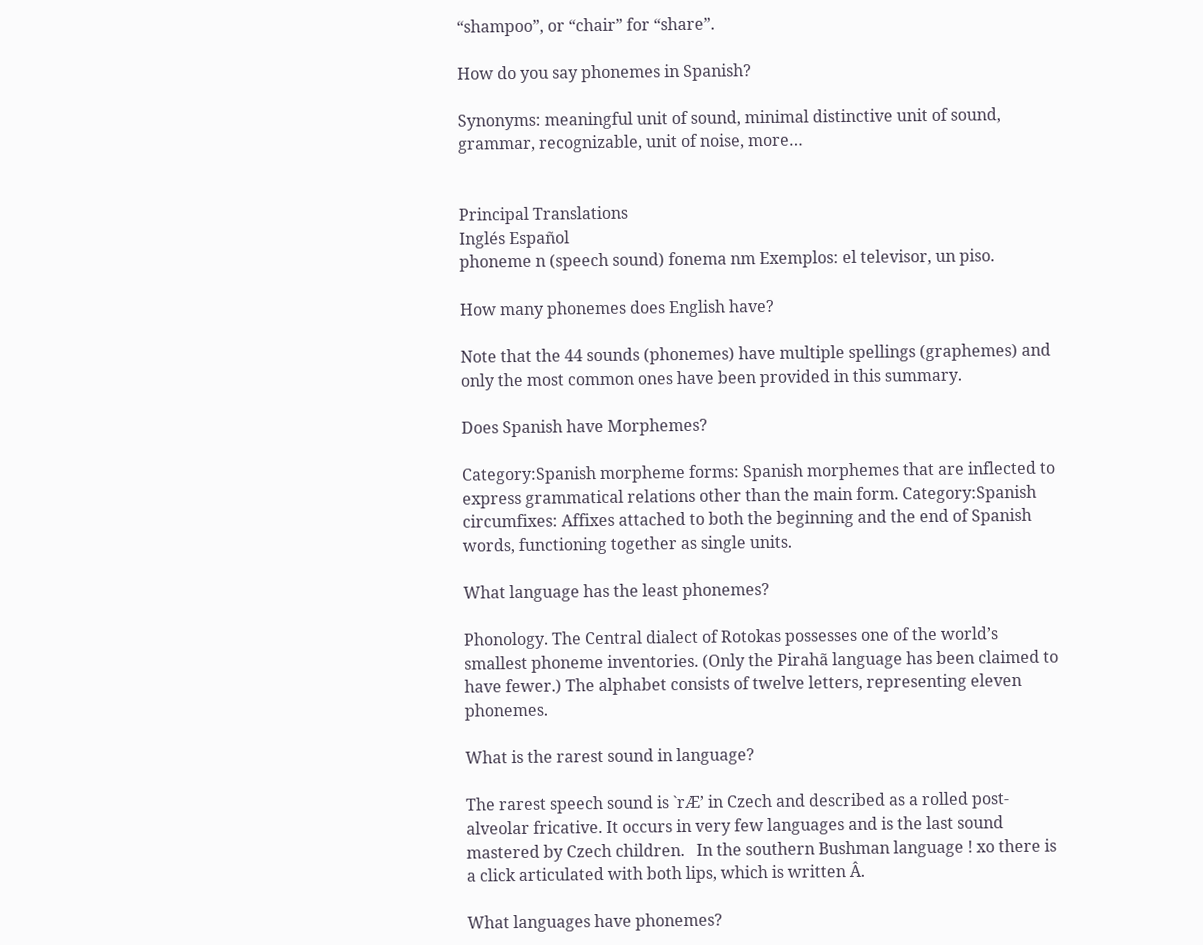“shampoo”, or “chair” for “share”.

How do you say phonemes in Spanish?

Synonyms: meaningful unit of sound, minimal distinctive unit of sound, grammar, recognizable, unit of noise, more…


Principal Translations
Inglés Español
phoneme n (speech sound) fonema nm Exemplos: el televisor, un piso.

How many phonemes does English have?

Note that the 44 sounds (phonemes) have multiple spellings (graphemes) and only the most common ones have been provided in this summary.

Does Spanish have Morphemes?

Category:Spanish morpheme forms: Spanish morphemes that are inflected to express grammatical relations other than the main form. Category:Spanish circumfixes: Affixes attached to both the beginning and the end of Spanish words, functioning together as single units.

What language has the least phonemes?

Phonology. The Central dialect of Rotokas possesses one of the world’s smallest phoneme inventories. (Only the Pirahã language has been claimed to have fewer.) The alphabet consists of twelve letters, representing eleven phonemes.

What is the rarest sound in language?

The rarest speech sound is `rÆ’ in Czech and described as a rolled post-alveolar fricative. It occurs in very few languages and is the last sound mastered by Czech children.   In the southern Bushman language ! xo there is a click articulated with both lips, which is written Â.

What languages have phonemes?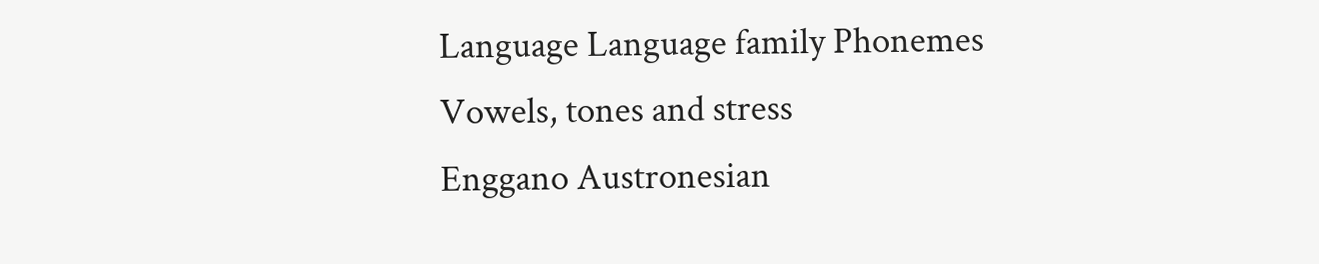Language Language family Phonemes
Vowels, tones and stress
Enggano Austronesian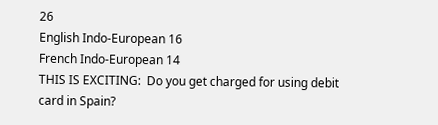26
English Indo-European 16
French Indo-European 14
THIS IS EXCITING:  Do you get charged for using debit card in Spain?